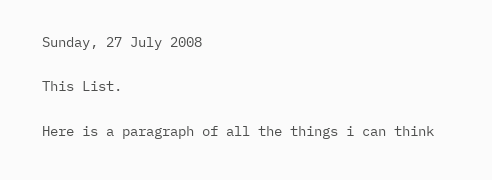Sunday, 27 July 2008

This List.

Here is a paragraph of all the things i can think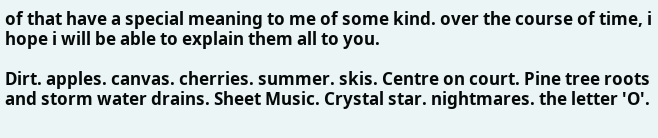of that have a special meaning to me of some kind. over the course of time, i hope i will be able to explain them all to you.

Dirt. apples. canvas. cherries. summer. skis. Centre on court. Pine tree roots and storm water drains. Sheet Music. Crystal star. nightmares. the letter 'O'.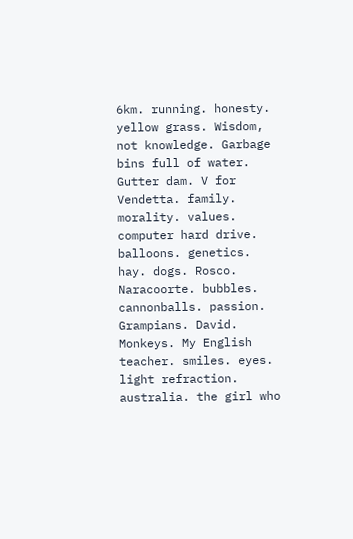6km. running. honesty. yellow grass. Wisdom, not knowledge. Garbage bins full of water. Gutter dam. V for Vendetta. family. morality. values. computer hard drive. balloons. genetics. hay. dogs. Rosco. Naracoorte. bubbles. cannonballs. passion. Grampians. David. Monkeys. My English teacher. smiles. eyes. light refraction. australia. the girl who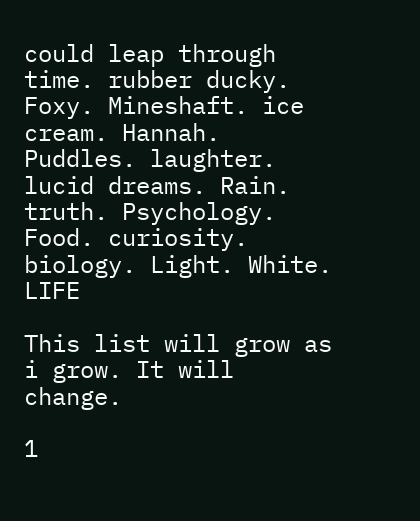could leap through time. rubber ducky. Foxy. Mineshaft. ice cream. Hannah. Puddles. laughter. lucid dreams. Rain. truth. Psychology. Food. curiosity. biology. Light. White. LIFE

This list will grow as i grow. It will change.

1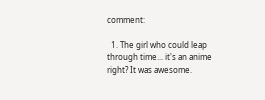comment:

  1. The girl who could leap through time... it's an anime right? It was awesome.